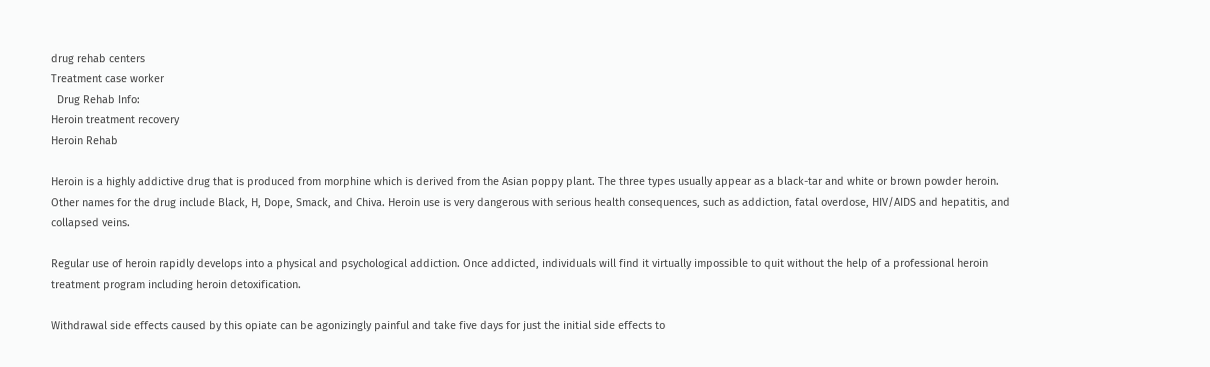drug rehab centers
Treatment case worker
  Drug Rehab Info:
Heroin treatment recovery
Heroin Rehab

Heroin is a highly addictive drug that is produced from morphine which is derived from the Asian poppy plant. The three types usually appear as a black-tar and white or brown powder heroin. Other names for the drug include Black, H, Dope, Smack, and Chiva. Heroin use is very dangerous with serious health consequences, such as addiction, fatal overdose, HIV/AIDS and hepatitis, and collapsed veins.

Regular use of heroin rapidly develops into a physical and psychological addiction. Once addicted, individuals will find it virtually impossible to quit without the help of a professional heroin treatment program including heroin detoxification.

Withdrawal side effects caused by this opiate can be agonizingly painful and take five days for just the initial side effects to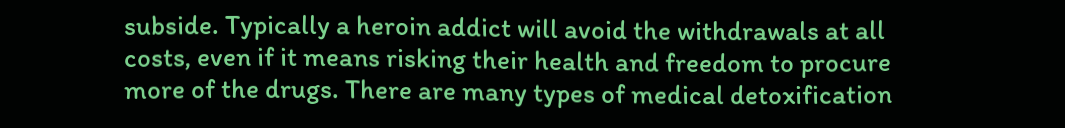subside. Typically a heroin addict will avoid the withdrawals at all costs, even if it means risking their health and freedom to procure more of the drugs. There are many types of medical detoxification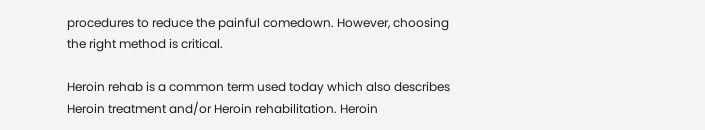procedures to reduce the painful comedown. However, choosing the right method is critical.

Heroin rehab is a common term used today which also describes Heroin treatment and/or Heroin rehabilitation. Heroin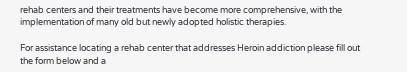rehab centers and their treatments have become more comprehensive, with the implementation of many old but newly adopted holistic therapies.

For assistance locating a rehab center that addresses Heroin addiction please fill out the form below and a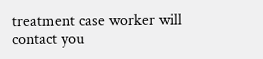treatment case worker will contact you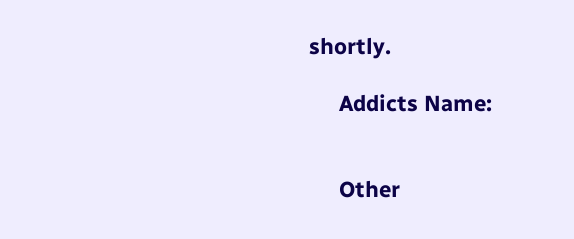shortly.

     Addicts Name:


     Other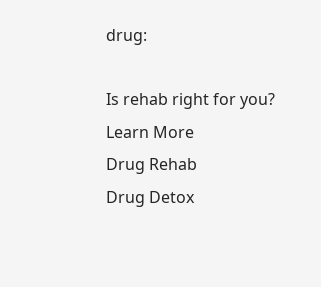drug:

Is rehab right for you?
Learn More
Drug Rehab
Drug Detox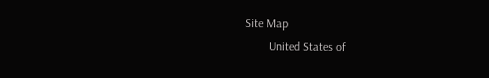Site Map
        United States of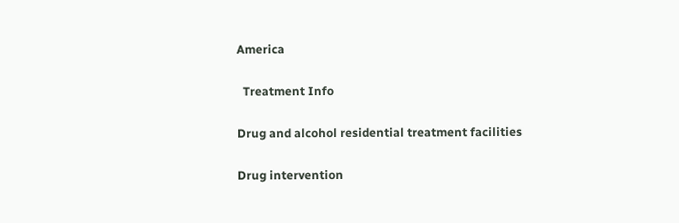America

  Treatment Info

Drug and alcohol residential treatment facilities

Drug intervention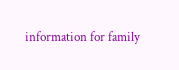information for family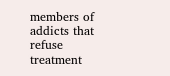members of addicts that refuse treatment